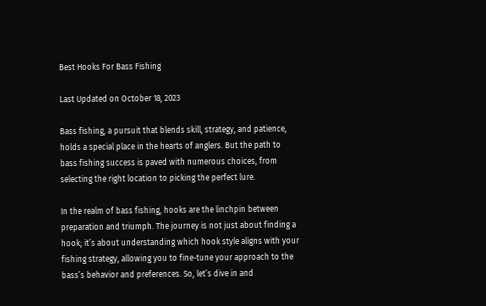Best Hooks For Bass Fishing

Last Updated on October 18, 2023

Bass fishing, a pursuit that blends skill, strategy, and patience, holds a special place in the hearts of anglers. But the path to bass fishing success is paved with numerous choices, from selecting the right location to picking the perfect lure.

In the realm of bass fishing, hooks are the linchpin between preparation and triumph. The journey is not just about finding a hook; it’s about understanding which hook style aligns with your fishing strategy, allowing you to fine-tune your approach to the bass’s behavior and preferences. So, let’s dive in and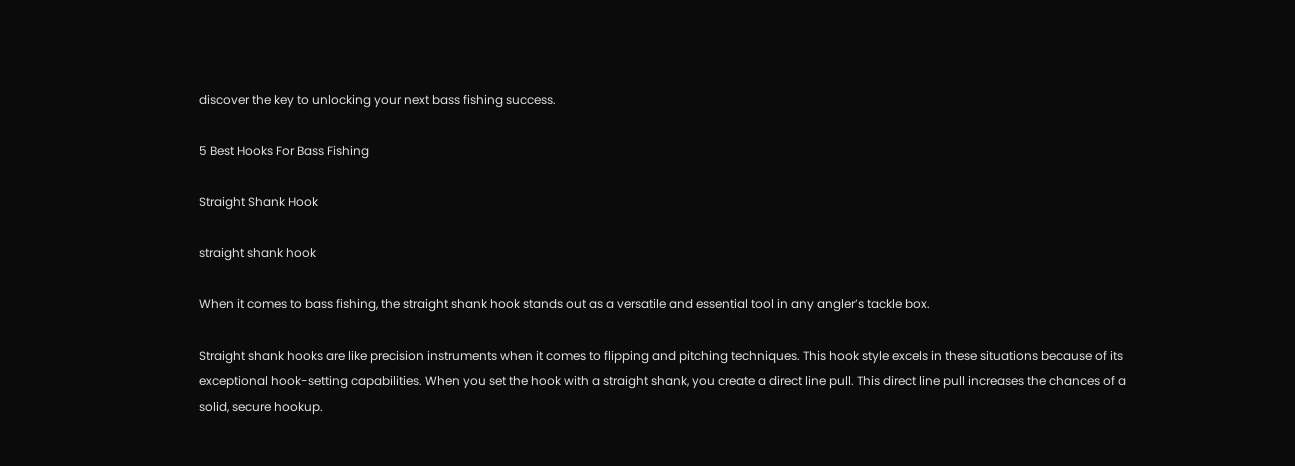discover the key to unlocking your next bass fishing success.

5 Best Hooks For Bass Fishing

Straight Shank Hook

straight shank hook

When it comes to bass fishing, the straight shank hook stands out as a versatile and essential tool in any angler’s tackle box.

Straight shank hooks are like precision instruments when it comes to flipping and pitching techniques. This hook style excels in these situations because of its exceptional hook-setting capabilities. When you set the hook with a straight shank, you create a direct line pull. This direct line pull increases the chances of a solid, secure hookup.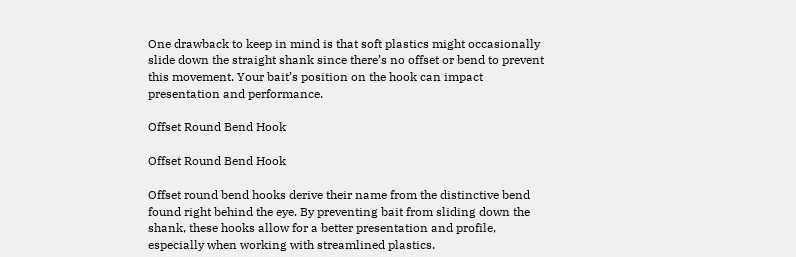One drawback to keep in mind is that soft plastics might occasionally slide down the straight shank since there’s no offset or bend to prevent this movement. Your bait’s position on the hook can impact presentation and performance.

Offset Round Bend Hook

Offset Round Bend Hook

Offset round bend hooks derive their name from the distinctive bend found right behind the eye. By preventing bait from sliding down the shank, these hooks allow for a better presentation and profile, especially when working with streamlined plastics.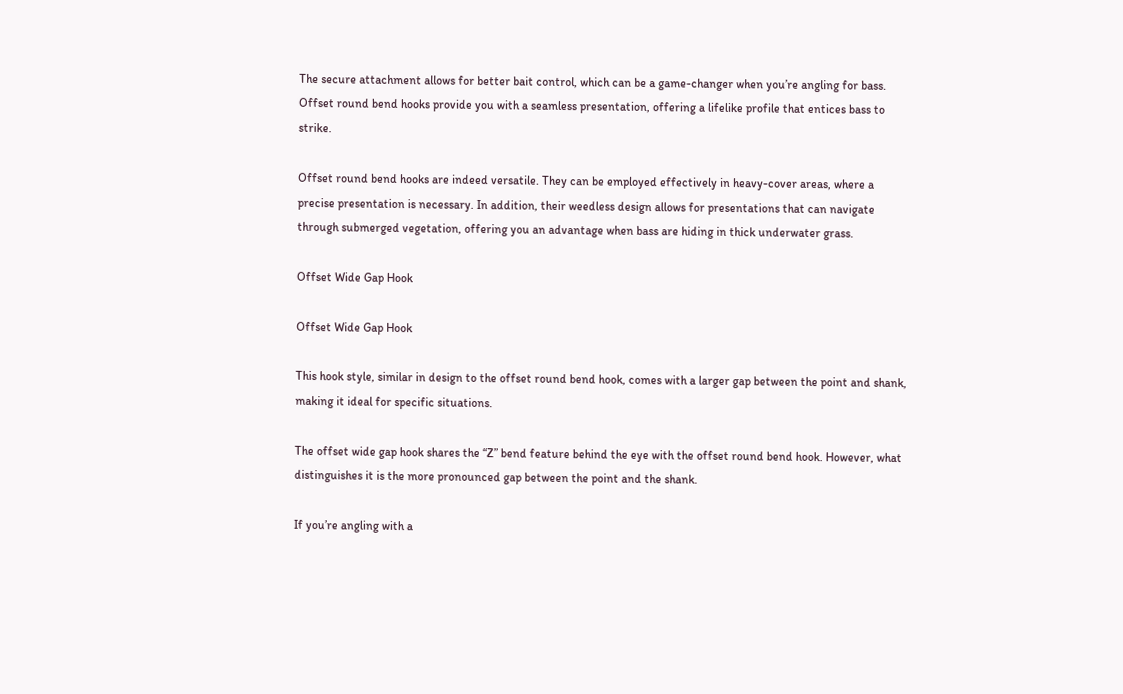The secure attachment allows for better bait control, which can be a game-changer when you’re angling for bass. Offset round bend hooks provide you with a seamless presentation, offering a lifelike profile that entices bass to strike.

Offset round bend hooks are indeed versatile. They can be employed effectively in heavy-cover areas, where a precise presentation is necessary. In addition, their weedless design allows for presentations that can navigate through submerged vegetation, offering you an advantage when bass are hiding in thick underwater grass.

Offset Wide Gap Hook

Offset Wide Gap Hook

This hook style, similar in design to the offset round bend hook, comes with a larger gap between the point and shank, making it ideal for specific situations.

The offset wide gap hook shares the “Z” bend feature behind the eye with the offset round bend hook. However, what distinguishes it is the more pronounced gap between the point and the shank.

If you’re angling with a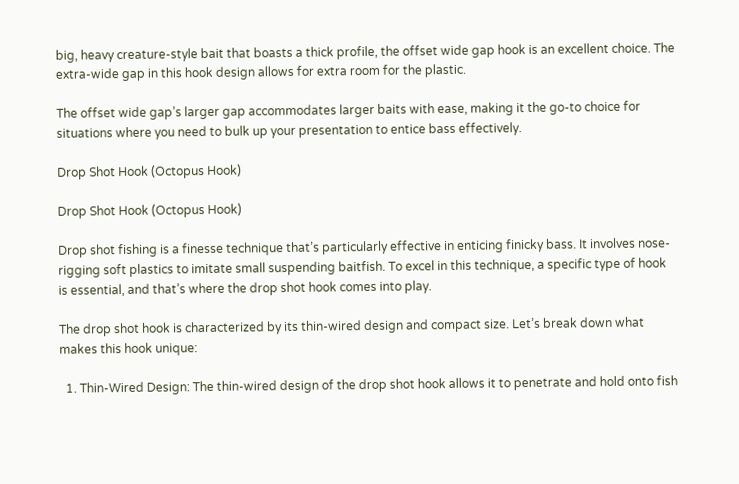big, heavy creature-style bait that boasts a thick profile, the offset wide gap hook is an excellent choice. The extra-wide gap in this hook design allows for extra room for the plastic.

The offset wide gap’s larger gap accommodates larger baits with ease, making it the go-to choice for situations where you need to bulk up your presentation to entice bass effectively.

Drop Shot Hook (Octopus Hook)

Drop Shot Hook (Octopus Hook)

Drop shot fishing is a finesse technique that’s particularly effective in enticing finicky bass. It involves nose-rigging soft plastics to imitate small suspending baitfish. To excel in this technique, a specific type of hook is essential, and that’s where the drop shot hook comes into play.

The drop shot hook is characterized by its thin-wired design and compact size. Let’s break down what makes this hook unique:

  1. Thin-Wired Design: The thin-wired design of the drop shot hook allows it to penetrate and hold onto fish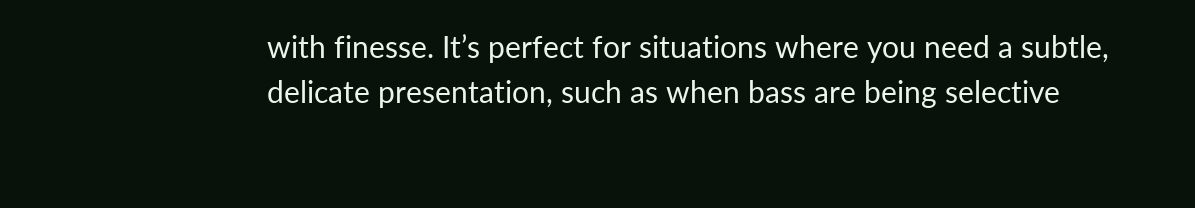with finesse. It’s perfect for situations where you need a subtle, delicate presentation, such as when bass are being selective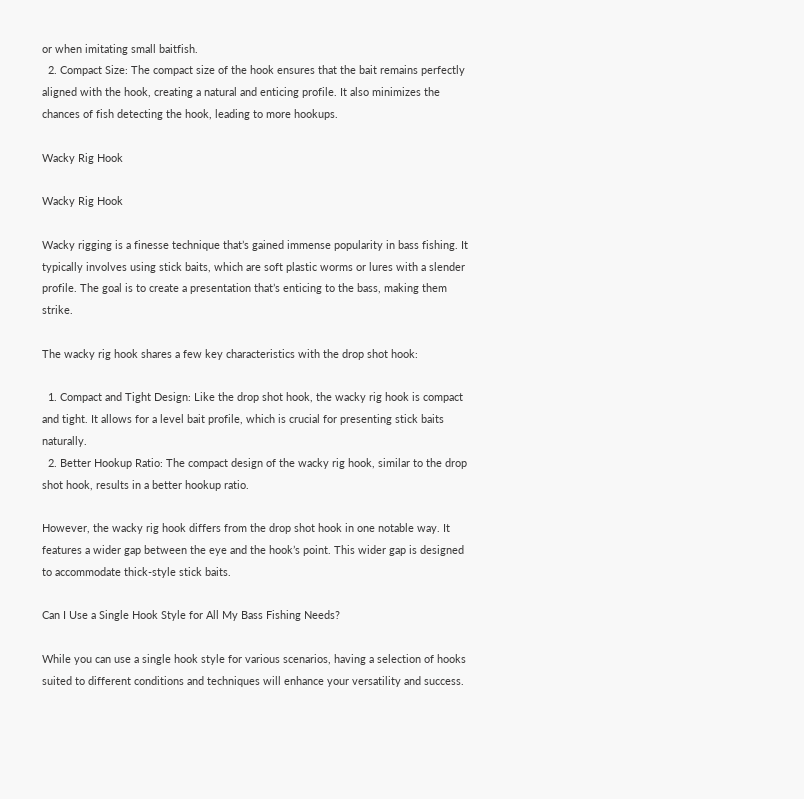or when imitating small baitfish.
  2. Compact Size: The compact size of the hook ensures that the bait remains perfectly aligned with the hook, creating a natural and enticing profile. It also minimizes the chances of fish detecting the hook, leading to more hookups.

Wacky Rig Hook

Wacky Rig Hook

Wacky rigging is a finesse technique that’s gained immense popularity in bass fishing. It typically involves using stick baits, which are soft plastic worms or lures with a slender profile. The goal is to create a presentation that’s enticing to the bass, making them strike.

The wacky rig hook shares a few key characteristics with the drop shot hook:

  1. Compact and Tight Design: Like the drop shot hook, the wacky rig hook is compact and tight. It allows for a level bait profile, which is crucial for presenting stick baits naturally.
  2. Better Hookup Ratio: The compact design of the wacky rig hook, similar to the drop shot hook, results in a better hookup ratio.

However, the wacky rig hook differs from the drop shot hook in one notable way. It features a wider gap between the eye and the hook’s point. This wider gap is designed to accommodate thick-style stick baits.

Can I Use a Single Hook Style for All My Bass Fishing Needs?

While you can use a single hook style for various scenarios, having a selection of hooks suited to different conditions and techniques will enhance your versatility and success.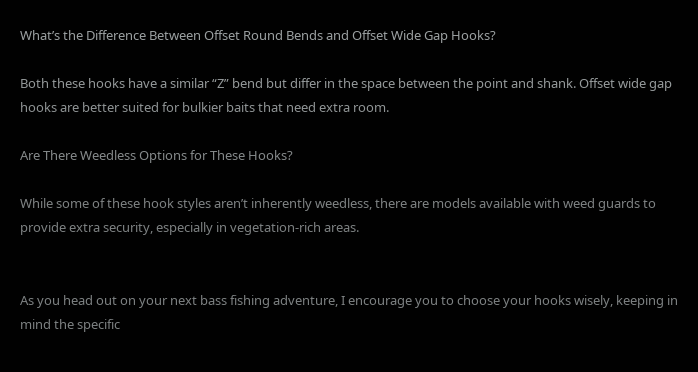What’s the Difference Between Offset Round Bends and Offset Wide Gap Hooks?

Both these hooks have a similar “Z” bend but differ in the space between the point and shank. Offset wide gap hooks are better suited for bulkier baits that need extra room.

Are There Weedless Options for These Hooks?

While some of these hook styles aren’t inherently weedless, there are models available with weed guards to provide extra security, especially in vegetation-rich areas.


As you head out on your next bass fishing adventure, I encourage you to choose your hooks wisely, keeping in mind the specific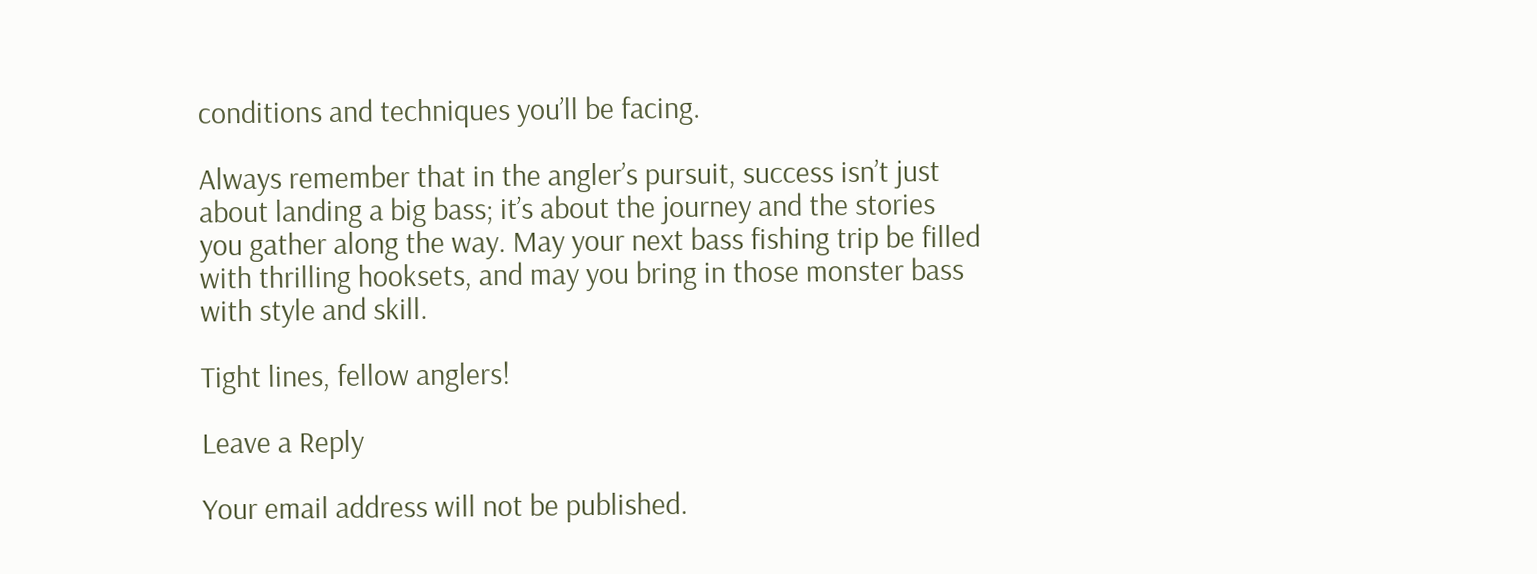conditions and techniques you’ll be facing.

Always remember that in the angler’s pursuit, success isn’t just about landing a big bass; it’s about the journey and the stories you gather along the way. May your next bass fishing trip be filled with thrilling hooksets, and may you bring in those monster bass with style and skill.

Tight lines, fellow anglers!

Leave a Reply

Your email address will not be published.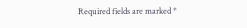Required fields are marked *